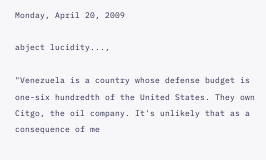Monday, April 20, 2009

abject lucidity...,

"Venezuela is a country whose defense budget is one-six hundredth of the United States. They own Citgo, the oil company. It's unlikely that as a consequence of me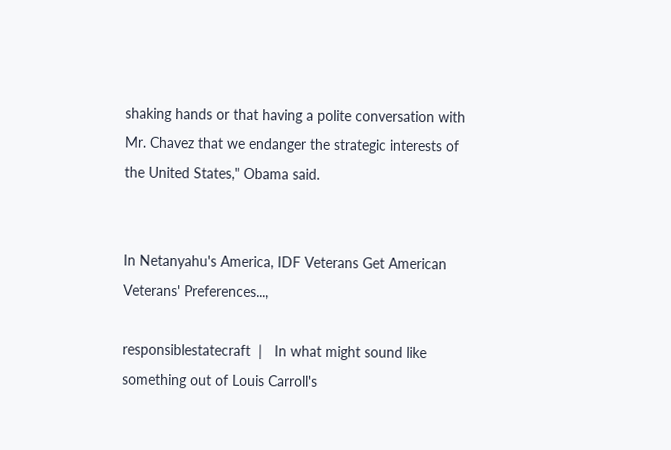shaking hands or that having a polite conversation with Mr. Chavez that we endanger the strategic interests of the United States," Obama said.


In Netanyahu's America, IDF Veterans Get American Veterans' Preferences...,

responsiblestatecraft  |   In what might sound like something out of Louis Carroll's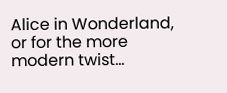Alice in Wonderland, or for the more modern twist...